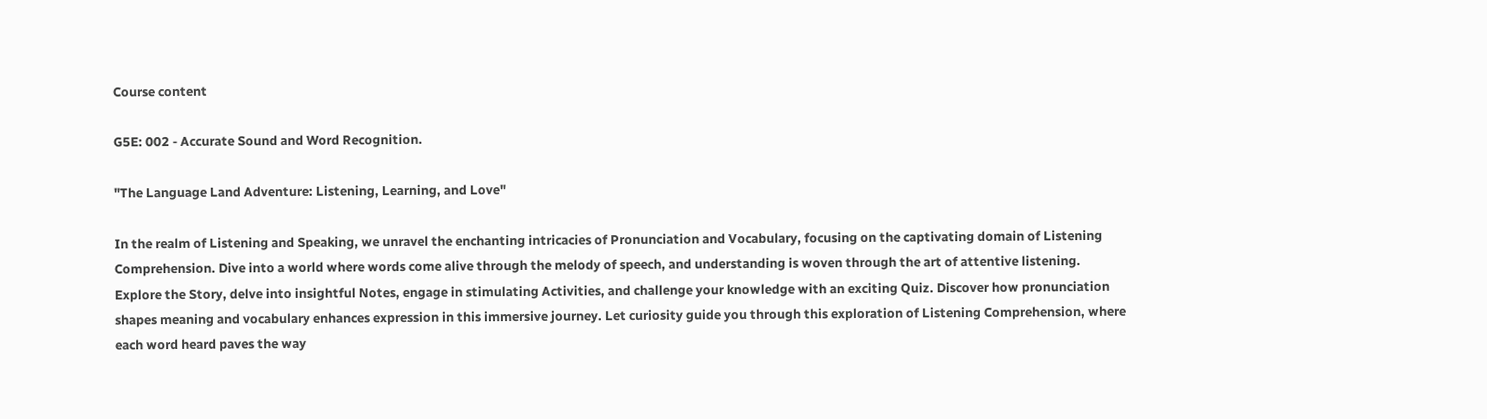Course content

G5E: 002 - Accurate Sound and Word Recognition.

"The Language Land Adventure: Listening, Learning, and Love"

In the realm of Listening and Speaking, we unravel the enchanting intricacies of Pronunciation and Vocabulary, focusing on the captivating domain of Listening Comprehension. Dive into a world where words come alive through the melody of speech, and understanding is woven through the art of attentive listening. Explore the Story, delve into insightful Notes, engage in stimulating Activities, and challenge your knowledge with an exciting Quiz. Discover how pronunciation shapes meaning and vocabulary enhances expression in this immersive journey. Let curiosity guide you through this exploration of Listening Comprehension, where each word heard paves the way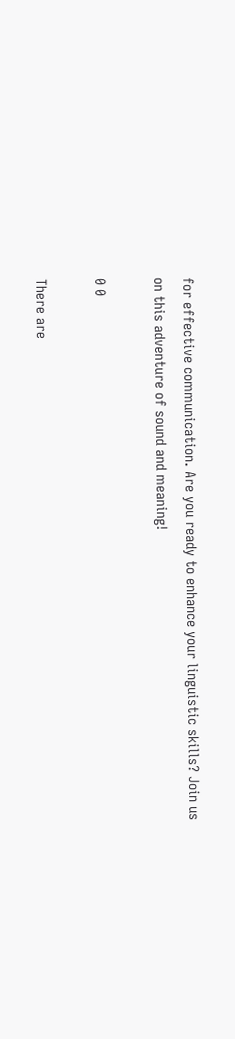for effective communication. Are you ready to enhance your linguistic skills? Join us on this adventure of sound and meaning!

0 0

There are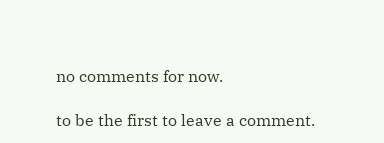no comments for now.

to be the first to leave a comment.